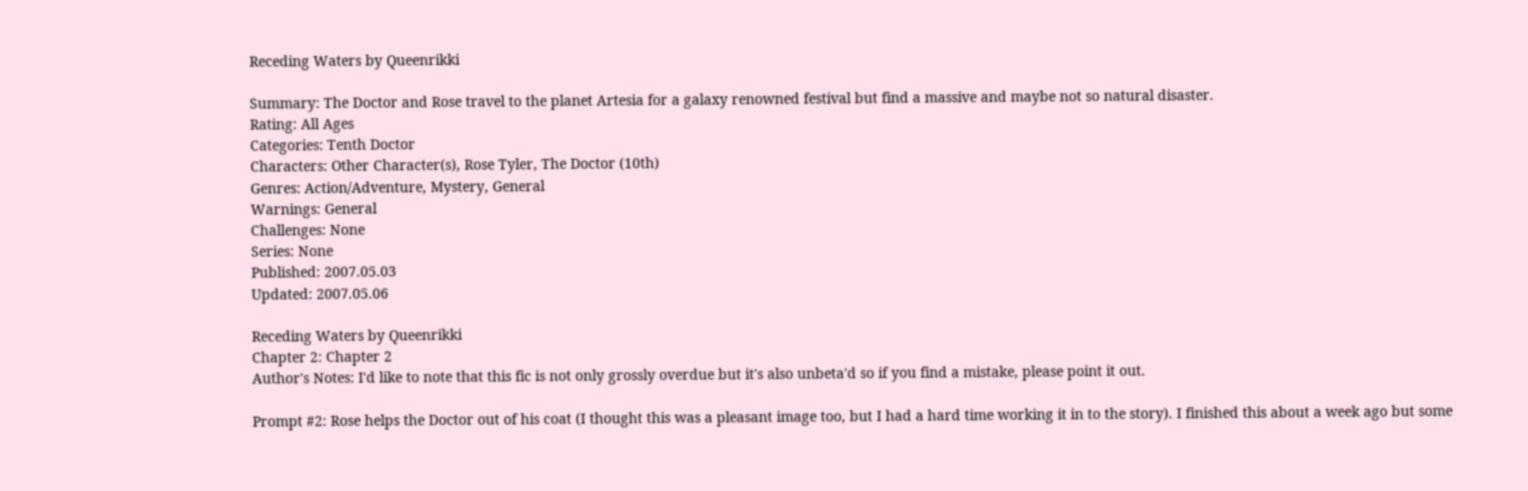Receding Waters by Queenrikki

Summary: The Doctor and Rose travel to the planet Artesia for a galaxy renowned festival but find a massive and maybe not so natural disaster.
Rating: All Ages
Categories: Tenth Doctor
Characters: Other Character(s), Rose Tyler, The Doctor (10th)
Genres: Action/Adventure, Mystery, General
Warnings: General
Challenges: None
Series: None
Published: 2007.05.03
Updated: 2007.05.06

Receding Waters by Queenrikki
Chapter 2: Chapter 2
Author's Notes: I'd like to note that this fic is not only grossly overdue but it's also unbeta'd so if you find a mistake, please point it out.

Prompt #2: Rose helps the Doctor out of his coat (I thought this was a pleasant image too, but I had a hard time working it in to the story). I finished this about a week ago but some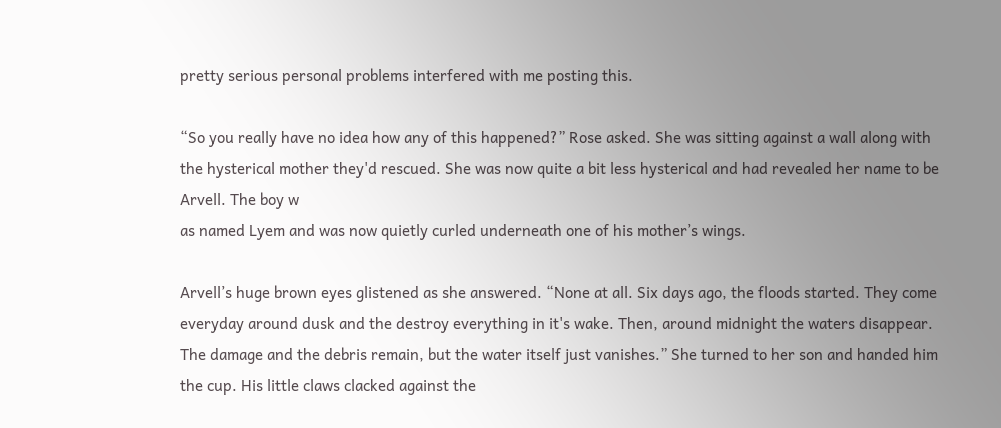pretty serious personal problems interfered with me posting this.

“So you really have no idea how any of this happened?” Rose asked. She was sitting against a wall along with the hysterical mother they'd rescued. She was now quite a bit less hysterical and had revealed her name to be Arvell. The boy w
as named Lyem and was now quietly curled underneath one of his mother’s wings.

Arvell’s huge brown eyes glistened as she answered. “None at all. Six days ago, the floods started. They come everyday around dusk and the destroy everything in it's wake. Then, around midnight the waters disappear. The damage and the debris remain, but the water itself just vanishes.” She turned to her son and handed him the cup. His little claws clacked against the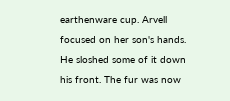earthenware cup. Arvell focused on her son's hands. He sloshed some of it down his front. The fur was now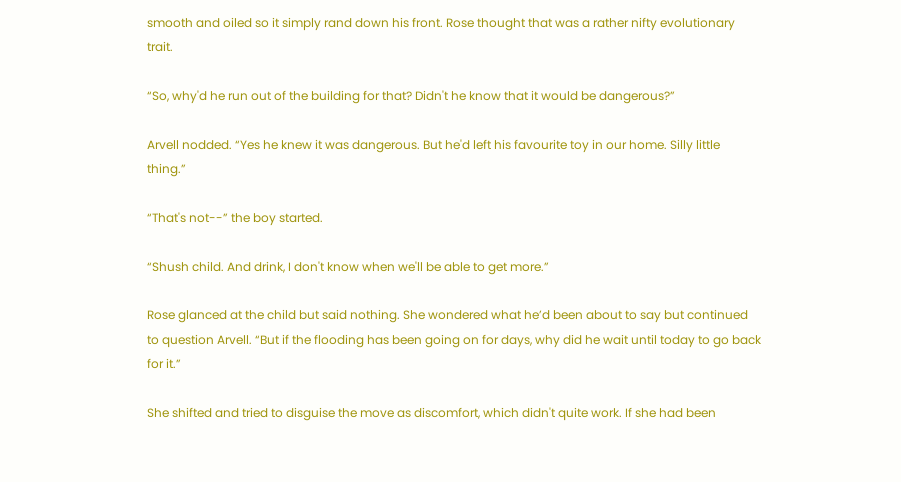smooth and oiled so it simply rand down his front. Rose thought that was a rather nifty evolutionary trait.

“So, why'd he run out of the building for that? Didn't he know that it would be dangerous?”

Arvell nodded. “Yes he knew it was dangerous. But he'd left his favourite toy in our home. Silly little thing.”

“That's not--” the boy started.

“Shush child. And drink, I don't know when we'll be able to get more.”

Rose glanced at the child but said nothing. She wondered what he’d been about to say but continued to question Arvell. “But if the flooding has been going on for days, why did he wait until today to go back for it.”

She shifted and tried to disguise the move as discomfort, which didn't quite work. If she had been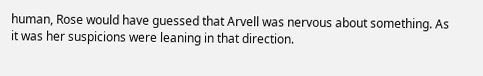human, Rose would have guessed that Arvell was nervous about something. As it was her suspicions were leaning in that direction.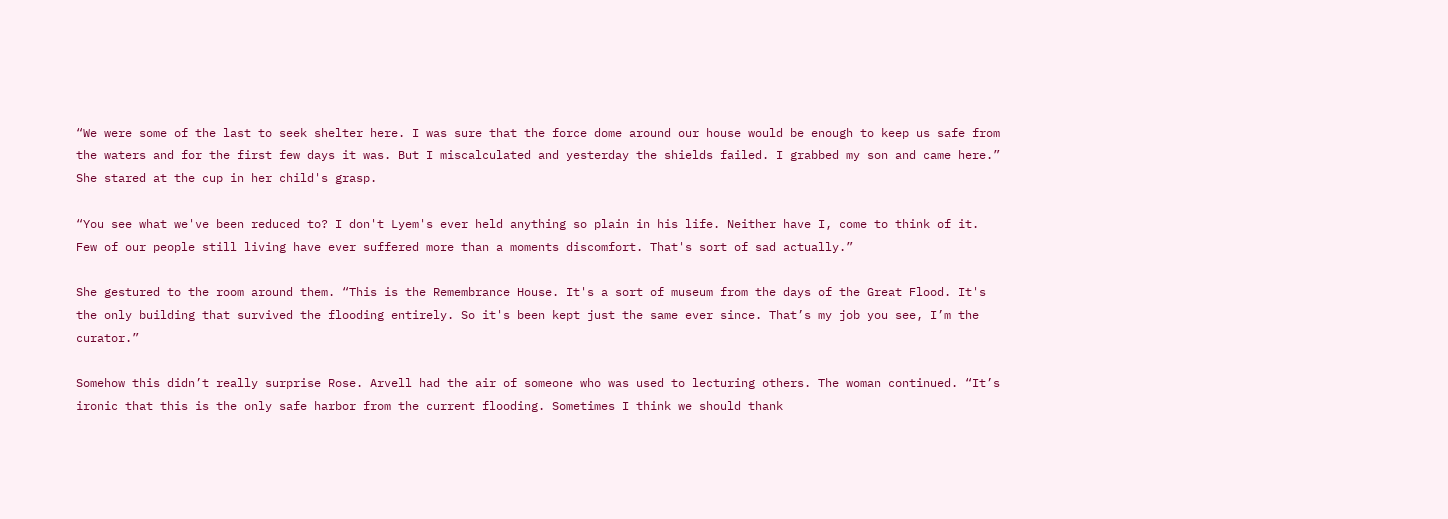“We were some of the last to seek shelter here. I was sure that the force dome around our house would be enough to keep us safe from the waters and for the first few days it was. But I miscalculated and yesterday the shields failed. I grabbed my son and came here.” She stared at the cup in her child's grasp.

“You see what we've been reduced to? I don't Lyem's ever held anything so plain in his life. Neither have I, come to think of it. Few of our people still living have ever suffered more than a moments discomfort. That's sort of sad actually.”

She gestured to the room around them. “This is the Remembrance House. It's a sort of museum from the days of the Great Flood. It's the only building that survived the flooding entirely. So it's been kept just the same ever since. That’s my job you see, I’m the curator.”

Somehow this didn’t really surprise Rose. Arvell had the air of someone who was used to lecturing others. The woman continued. “It’s ironic that this is the only safe harbor from the current flooding. Sometimes I think we should thank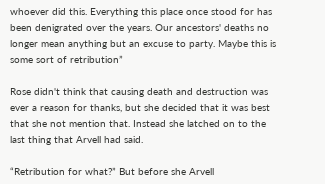whoever did this. Everything this place once stood for has been denigrated over the years. Our ancestors' deaths no longer mean anything but an excuse to party. Maybe this is some sort of retribution”

Rose didn't think that causing death and destruction was ever a reason for thanks, but she decided that it was best that she not mention that. Instead she latched on to the last thing that Arvell had said.

“Retribution for what?” But before she Arvell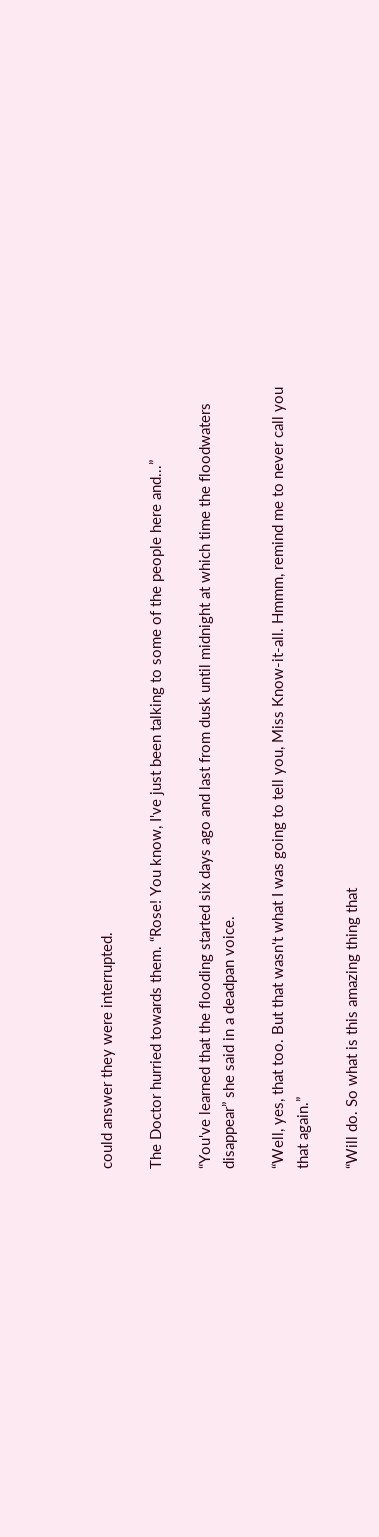could answer they were interrupted.

The Doctor hurried towards them. “Rose! You know, I've just been talking to some of the people here and...”

“You've learned that the flooding started six days ago and last from dusk until midnight at which time the floodwaters disappear” she said in a deadpan voice.

“Well, yes, that too. But that wasn't what I was going to tell you, Miss Know-it-all. Hmmm, remind me to never call you that again.”

“Will do. So what is this amazing thing that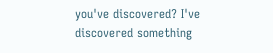you've discovered? I've discovered something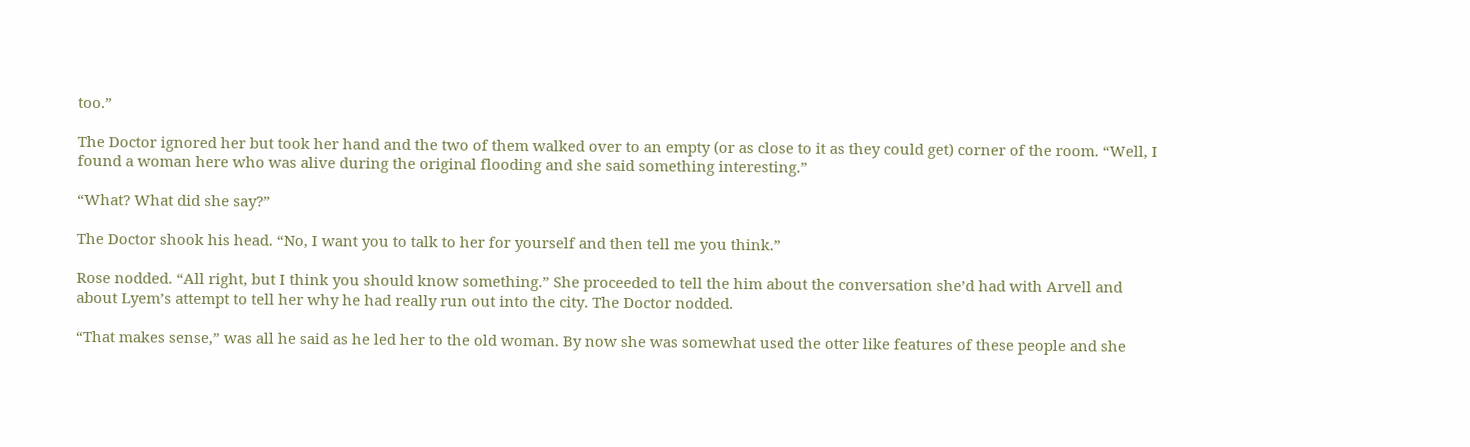too.”

The Doctor ignored her but took her hand and the two of them walked over to an empty (or as close to it as they could get) corner of the room. “Well, I found a woman here who was alive during the original flooding and she said something interesting.”

“What? What did she say?”

The Doctor shook his head. “No, I want you to talk to her for yourself and then tell me you think.”

Rose nodded. “All right, but I think you should know something.” She proceeded to tell the him about the conversation she’d had with Arvell and about Lyem’s attempt to tell her why he had really run out into the city. The Doctor nodded.

“That makes sense,” was all he said as he led her to the old woman. By now she was somewhat used the otter like features of these people and she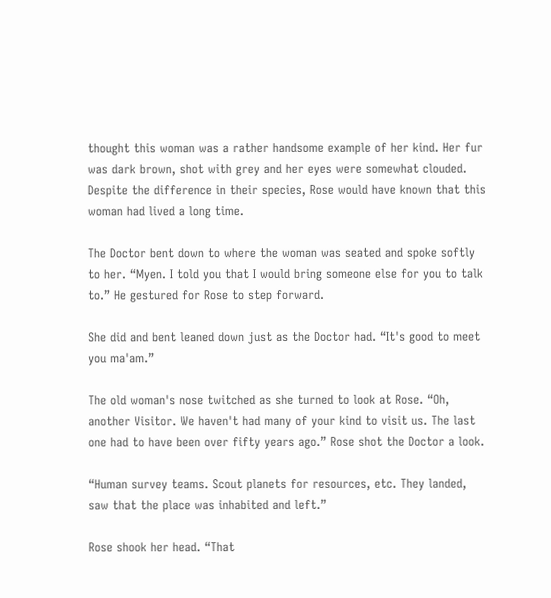thought this woman was a rather handsome example of her kind. Her fur was dark brown, shot with grey and her eyes were somewhat clouded. Despite the difference in their species, Rose would have known that this woman had lived a long time.

The Doctor bent down to where the woman was seated and spoke softly to her. “Myen. I told you that I would bring someone else for you to talk to.” He gestured for Rose to step forward.

She did and bent leaned down just as the Doctor had. “It's good to meet you ma'am.”

The old woman's nose twitched as she turned to look at Rose. “Oh, another Visitor. We haven't had many of your kind to visit us. The last one had to have been over fifty years ago.” Rose shot the Doctor a look.

“Human survey teams. Scout planets for resources, etc. They landed, saw that the place was inhabited and left.”

Rose shook her head. “That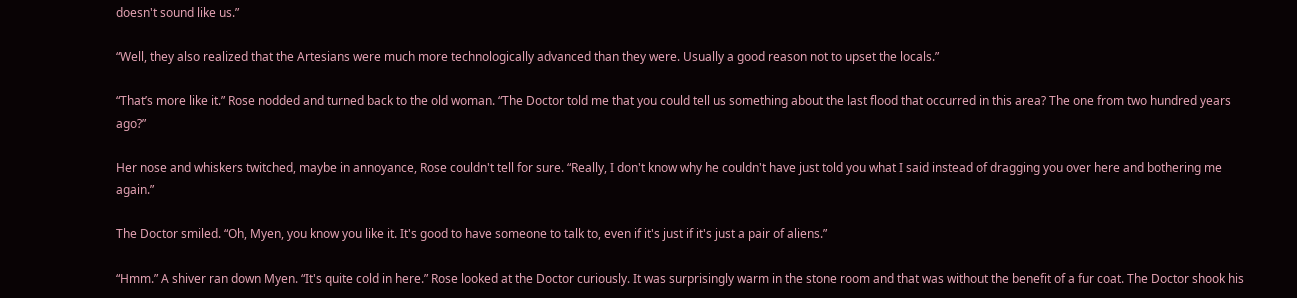doesn't sound like us.”

“Well, they also realized that the Artesians were much more technologically advanced than they were. Usually a good reason not to upset the locals.”

“That’s more like it.” Rose nodded and turned back to the old woman. “The Doctor told me that you could tell us something about the last flood that occurred in this area? The one from two hundred years ago?”

Her nose and whiskers twitched, maybe in annoyance, Rose couldn't tell for sure. “Really, I don't know why he couldn't have just told you what I said instead of dragging you over here and bothering me again.”

The Doctor smiled. “Oh, Myen, you know you like it. It's good to have someone to talk to, even if it's just if it's just a pair of aliens.”

“Hmm.” A shiver ran down Myen. “It's quite cold in here.” Rose looked at the Doctor curiously. It was surprisingly warm in the stone room and that was without the benefit of a fur coat. The Doctor shook his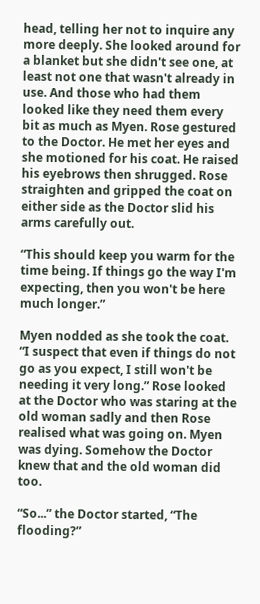head, telling her not to inquire any more deeply. She looked around for a blanket but she didn't see one, at least not one that wasn't already in use. And those who had them looked like they need them every bit as much as Myen. Rose gestured to the Doctor. He met her eyes and she motioned for his coat. He raised his eyebrows then shrugged. Rose straighten and gripped the coat on either side as the Doctor slid his arms carefully out.

“This should keep you warm for the time being. If things go the way I'm expecting, then you won't be here much longer.”

Myen nodded as she took the coat. “I suspect that even if things do not go as you expect, I still won't be needing it very long.” Rose looked at the Doctor who was staring at the old woman sadly and then Rose realised what was going on. Myen was dying. Somehow the Doctor knew that and the old woman did too.

“So...” the Doctor started, “The flooding?”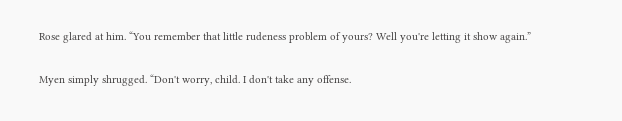Rose glared at him. “You remember that little rudeness problem of yours? Well you're letting it show again.”

Myen simply shrugged. “Don't worry, child. I don't take any offense.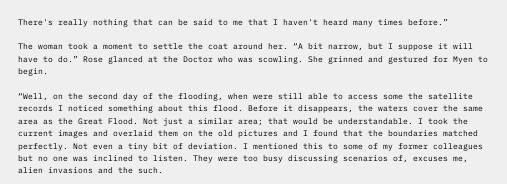There's really nothing that can be said to me that I haven't heard many times before.”

The woman took a moment to settle the coat around her. “A bit narrow, but I suppose it will have to do.” Rose glanced at the Doctor who was scowling. She grinned and gestured for Myen to begin.

“Well, on the second day of the flooding, when were still able to access some the satellite records I noticed something about this flood. Before it disappears, the waters cover the same area as the Great Flood. Not just a similar area; that would be understandable. I took the current images and overlaid them on the old pictures and I found that the boundaries matched perfectly. Not even a tiny bit of deviation. I mentioned this to some of my former colleagues but no one was inclined to listen. They were too busy discussing scenarios of, excuses me, alien invasions and the such.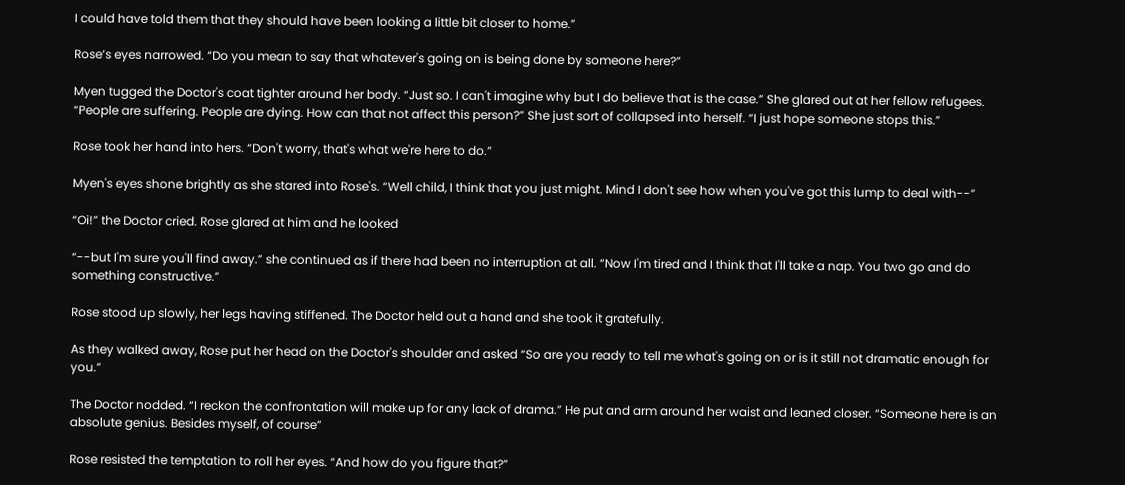I could have told them that they should have been looking a little bit closer to home.”

Rose’s eyes narrowed. “Do you mean to say that whatever's going on is being done by someone here?”

Myen tugged the Doctor's coat tighter around her body. “Just so. I can't imagine why but I do believe that is the case.” She glared out at her fellow refugees. “People are suffering. People are dying. How can that not affect this person?” She just sort of collapsed into herself. “I just hope someone stops this.”

Rose took her hand into hers. “Don't worry, that's what we're here to do.”

Myen's eyes shone brightly as she stared into Rose's. “Well child, I think that you just might. Mind I don't see how when you've got this lump to deal with--”

“Oi!” the Doctor cried. Rose glared at him and he looked

“--but I'm sure you'll find away.” she continued as if there had been no interruption at all. “Now I'm tired and I think that I'll take a nap. You two go and do something constructive.”

Rose stood up slowly, her legs having stiffened. The Doctor held out a hand and she took it gratefully.

As they walked away, Rose put her head on the Doctor's shoulder and asked “So are you ready to tell me what's going on or is it still not dramatic enough for you.”

The Doctor nodded. “I reckon the confrontation will make up for any lack of drama.” He put and arm around her waist and leaned closer. “Someone here is an absolute genius. Besides myself, of course”

Rose resisted the temptation to roll her eyes. “And how do you figure that?”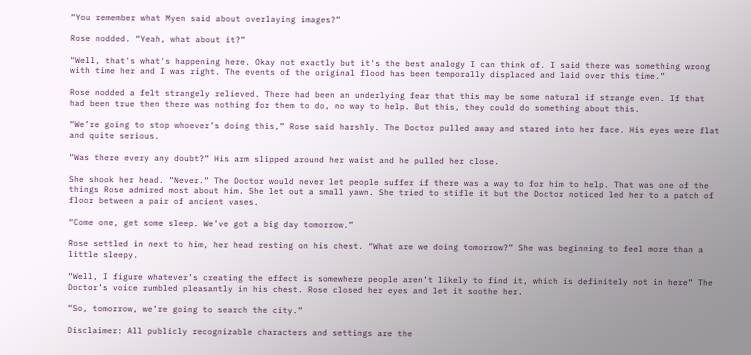“You remember what Myen said about overlaying images?”

Rose nodded. “Yeah, what about it?”

“Well, that's what's happening here. Okay not exactly but it's the best analogy I can think of. I said there was something wrong with time her and I was right. The events of the original flood has been temporally displaced and laid over this time.”

Rose nodded a felt strangely relieved. There had been an underlying fear that this may be some natural if strange even. If that had been true then there was nothing for them to do, no way to help. But this, they could do something about this.

“We’re going to stop whoever’s doing this,” Rose said harshly. The Doctor pulled away and stared into her face. His eyes were flat and quite serious.

“Was there every any doubt?” His arm slipped around her waist and he pulled her close.

She shook her head. “Never.” The Doctor would never let people suffer if there was a way to for him to help. That was one of the things Rose admired most about him. She let out a small yawn. She tried to stifle it but the Doctor noticed led her to a patch of floor between a pair of ancient vases.

“Come one, get some sleep. We’ve got a big day tomorrow.”

Rose settled in next to him, her head resting on his chest. “What are we doing tomorrow?” She was beginning to feel more than a little sleepy.

“Well, I figure whatever’s creating the effect is somewhere people aren’t likely to find it, which is definitely not in here” The Doctor’s voice rumbled pleasantly in his chest. Rose closed her eyes and let it soothe her.

“So, tomorrow, we’re going to search the city.”

Disclaimer: All publicly recognizable characters and settings are the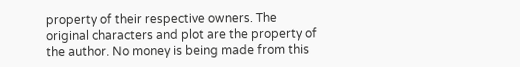property of their respective owners. The original characters and plot are the property of the author. No money is being made from this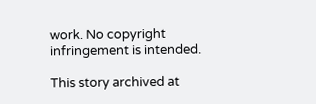work. No copyright infringement is intended.

This story archived at